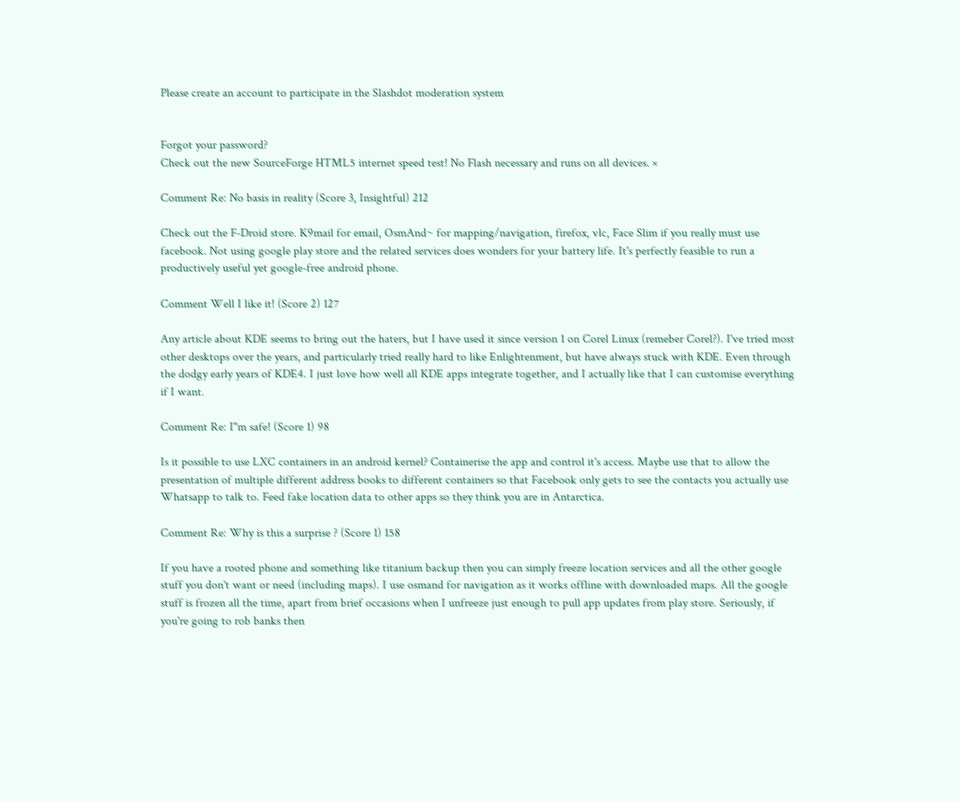Please create an account to participate in the Slashdot moderation system


Forgot your password?
Check out the new SourceForge HTML5 internet speed test! No Flash necessary and runs on all devices. ×

Comment Re: No basis in reality (Score 3, Insightful) 212

Check out the F-Droid store. K9mail for email, OsmAnd~ for mapping/navigation, firefox, vlc, Face Slim if you really must use facebook. Not using google play store and the related services does wonders for your battery life. It's perfectly feasible to run a productively useful yet google-free android phone.

Comment Well I like it! (Score 2) 127

Any article about KDE seems to bring out the haters, but I have used it since version 1 on Corel Linux (remeber Corel?). I've tried most other desktops over the years, and particularly tried really hard to like Enlightenment, but have always stuck with KDE. Even through the dodgy early years of KDE4. I just love how well all KDE apps integrate together, and I actually like that I can customise everything if I want.

Comment Re: I"m safe! (Score 1) 98

Is it possible to use LXC containers in an android kernel? Containerise the app and control it's access. Maybe use that to allow the presentation of multiple different address books to different containers so that Facebook only gets to see the contacts you actually use Whatsapp to talk to. Feed fake location data to other apps so they think you are in Antarctica.

Comment Re: Why is this a surprise ? (Score 1) 158

If you have a rooted phone and something like titanium backup then you can simply freeze location services and all the other google stuff you don't want or need (including maps). I use osmand for navigation as it works offline with downloaded maps. All the google stuff is frozen all the time, apart from brief occasions when I unfreeze just enough to pull app updates from play store. Seriously, if you're going to rob banks then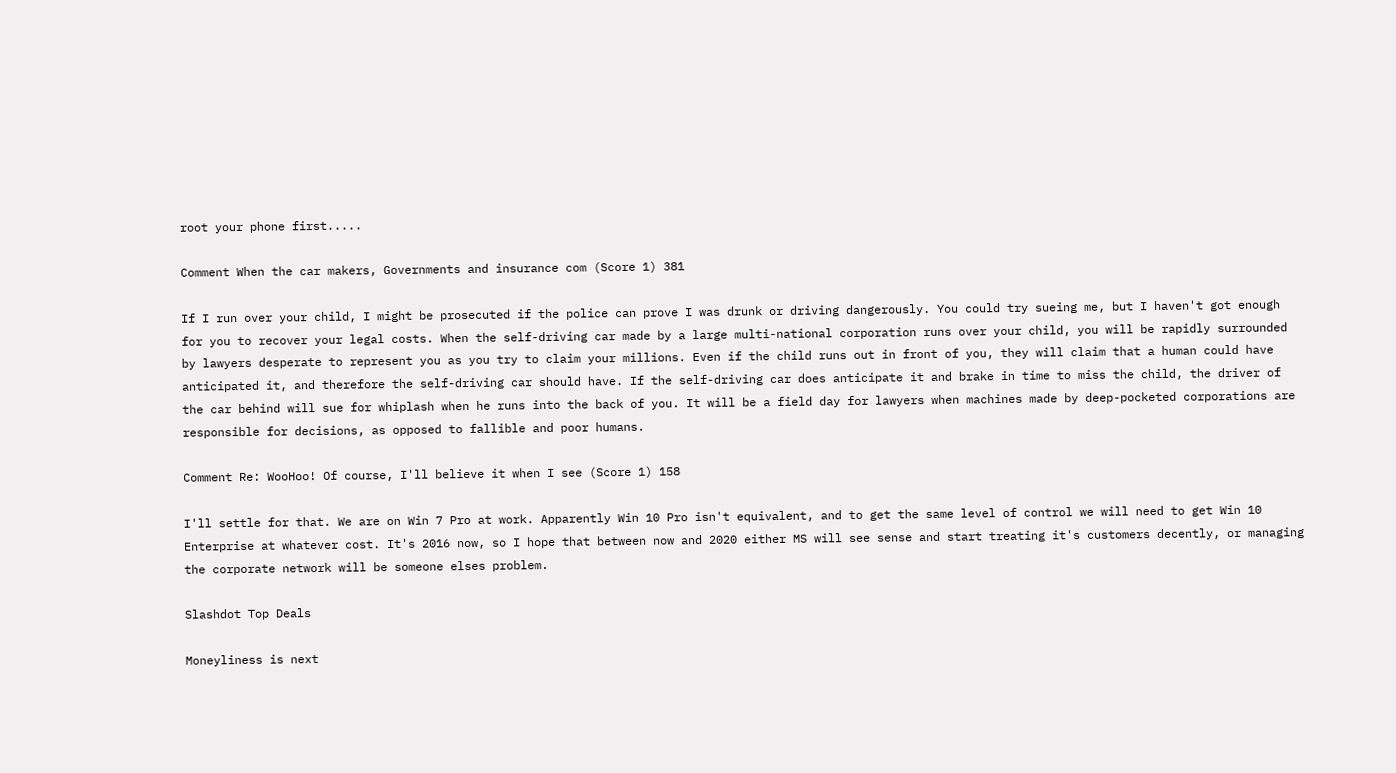root your phone first.....

Comment When the car makers, Governments and insurance com (Score 1) 381

If I run over your child, I might be prosecuted if the police can prove I was drunk or driving dangerously. You could try sueing me, but I haven't got enough for you to recover your legal costs. When the self-driving car made by a large multi-national corporation runs over your child, you will be rapidly surrounded by lawyers desperate to represent you as you try to claim your millions. Even if the child runs out in front of you, they will claim that a human could have anticipated it, and therefore the self-driving car should have. If the self-driving car does anticipate it and brake in time to miss the child, the driver of the car behind will sue for whiplash when he runs into the back of you. It will be a field day for lawyers when machines made by deep-pocketed corporations are responsible for decisions, as opposed to fallible and poor humans.

Comment Re: WooHoo! Of course, I'll believe it when I see (Score 1) 158

I'll settle for that. We are on Win 7 Pro at work. Apparently Win 10 Pro isn't equivalent, and to get the same level of control we will need to get Win 10 Enterprise at whatever cost. It's 2016 now, so I hope that between now and 2020 either MS will see sense and start treating it's customers decently, or managing the corporate network will be someone elses problem.

Slashdot Top Deals

Moneyliness is next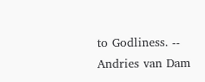to Godliness. -- Andries van Dam